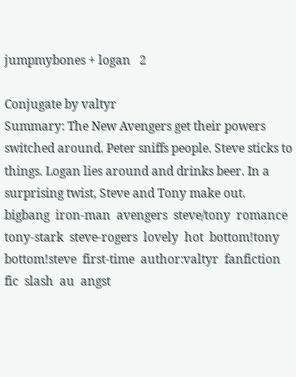jumpmybones + logan   2

Conjugate by valtyr
Summary: The New Avengers get their powers switched around. Peter sniffs people. Steve sticks to things. Logan lies around and drinks beer. In a surprising twist, Steve and Tony make out.
bigbang  iron-man  avengers  steve/tony  romance  tony-stark  steve-rogers  lovely  hot  bottom!tony  bottom!steve  first-time  author:valtyr  fanfiction  fic  slash  au  angst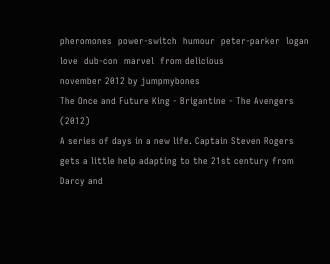pheromones  power-switch  humour  peter-parker  logan  love  dub-con  marvel  from delicious
november 2012 by jumpmybones
The Once and Future King - Brigantine - The Avengers (2012)
A series of days in a new life. Captain Steven Rogers gets a little help adapting to the 21st century from Darcy and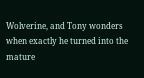Wolverine, and Tony wonders when exactly he turned into the mature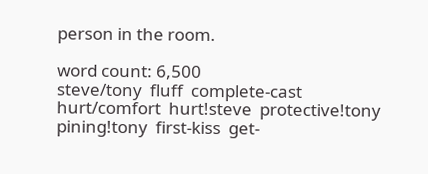person in the room.

word count: 6,500
steve/tony  fluff  complete-cast  hurt/comfort  hurt!steve  protective!tony  pining!tony  first-kiss  get-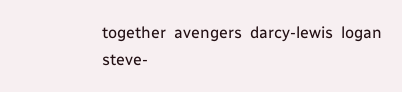together  avengers  darcy-lewis  logan  steve-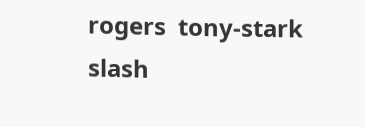rogers  tony-stark  slash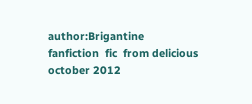author:Brigantine  fanfiction  fic  from delicious
october 2012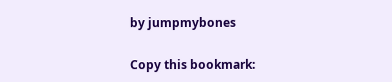by jumpmybones

Copy this bookmark: